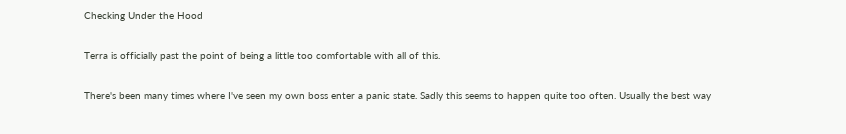Checking Under the Hood

Terra is officially past the point of being a little too comfortable with all of this.

There's been many times where I've seen my own boss enter a panic state. Sadly this seems to happen quite too often. Usually the best way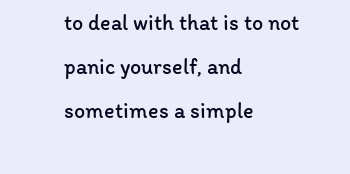to deal with that is to not panic yourself, and sometimes a simple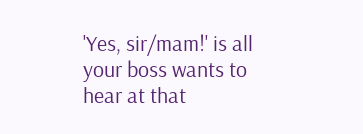'Yes, sir/mam!' is all your boss wants to hear at that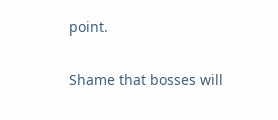point.

Shame that bosses will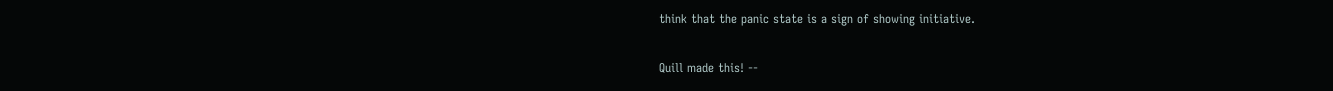think that the panic state is a sign of showing initiative.

Quill made this! --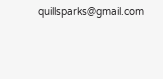quillsparks@gmail.com